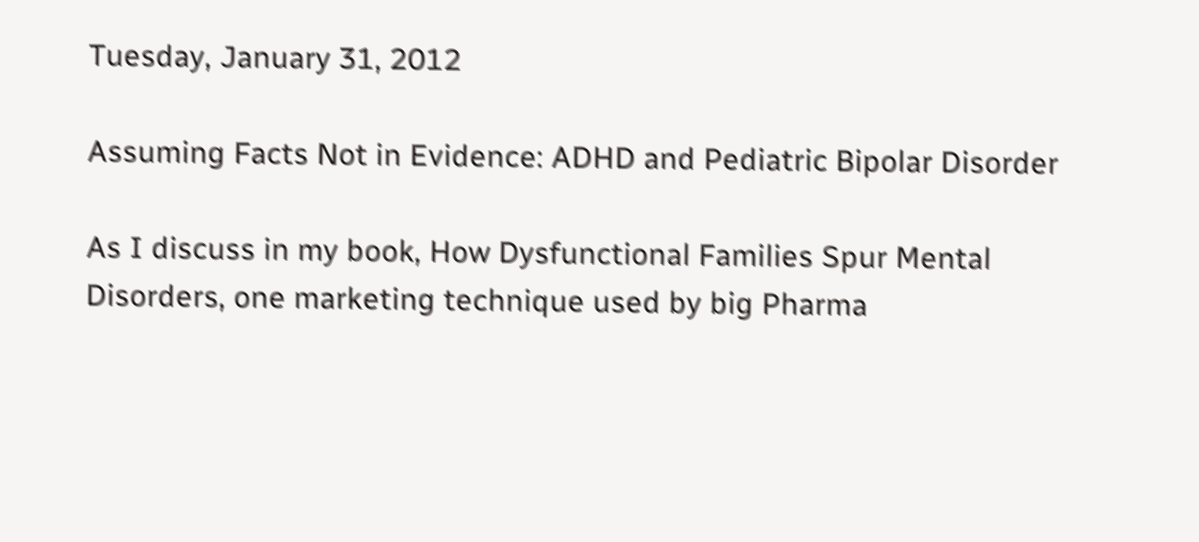Tuesday, January 31, 2012

Assuming Facts Not in Evidence: ADHD and Pediatric Bipolar Disorder

As I discuss in my book, How Dysfunctional Families Spur Mental Disorders, one marketing technique used by big Pharma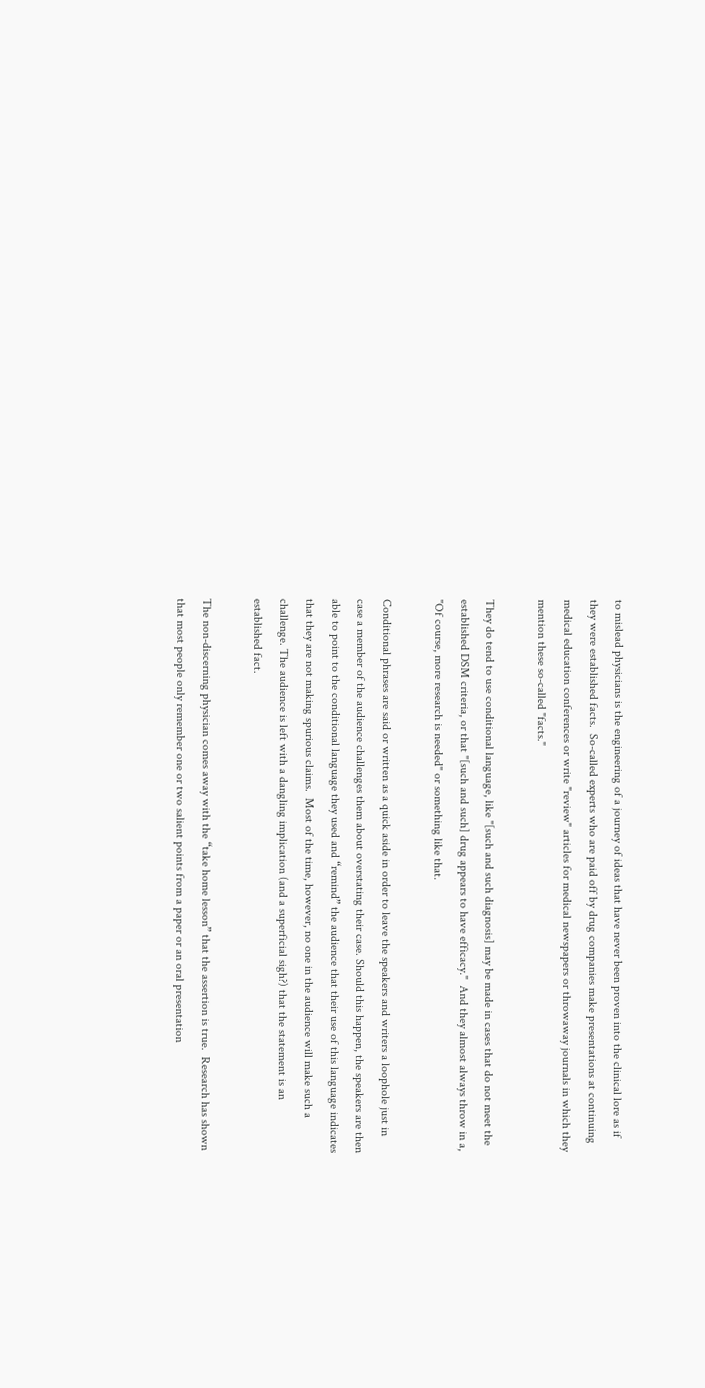to mislead physicians is the engineering of a journey of ideas that have never been proven into the clinical lore as if they were established facts.  So-called experts who are paid off by drug companies make presentations at continuing medical education conferences or write "review" articles for medical newspapers or throwaway journals in which they mention these so-called "facts."

They do tend to use conditional language, like "[such and such diagnosis] may be made in cases that do not meet the established DSM criteria, or that "[such and such] drug appears to have efficacy."  And they almost always throw in a, "Of course, more research is needed" or something like that.

Conditional phrases are said or written as a quick aside in order to leave the speakers and writers a loophole just in case a member of the audience challenges them about overstating their case. Should this happen, the speakers are then able to point to the conditional language they used and “remind” the audience that their use of this language indicates that they are not making spurious claims.  Most of the time, however, no one in the audience will make such a challenge. The audience is left with a dangling implication (and a superficial sigh?) that the statement is an established fact.

The non-discerning physician comes away with the “take home lesson” that the assertion is true.  Research has shown that most people only remember one or two salient points from a paper or an oral presentation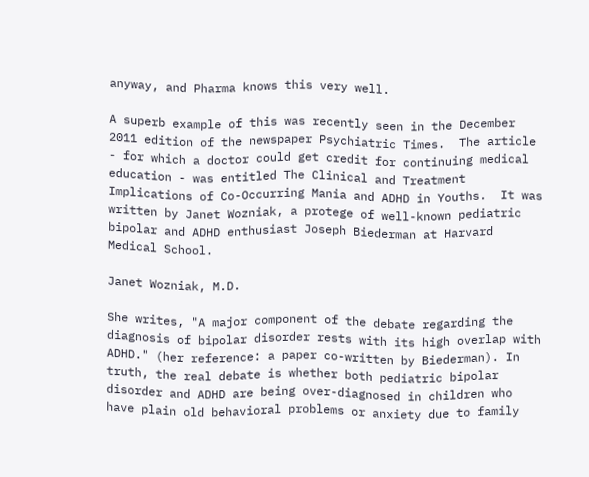anyway, and Pharma knows this very well.

A superb example of this was recently seen in the December 2011 edition of the newspaper Psychiatric Times.  The article - for which a doctor could get credit for continuing medical education - was entitled The Clinical and Treatment Implications of Co-Occurring Mania and ADHD in Youths.  It was written by Janet Wozniak, a protege of well-known pediatric bipolar and ADHD enthusiast Joseph Biederman at Harvard Medical School.

Janet Wozniak, M.D.

She writes, "A major component of the debate regarding the diagnosis of bipolar disorder rests with its high overlap with ADHD." (her reference: a paper co-written by Biederman). In truth, the real debate is whether both pediatric bipolar disorder and ADHD are being over-diagnosed in children who have plain old behavioral problems or anxiety due to family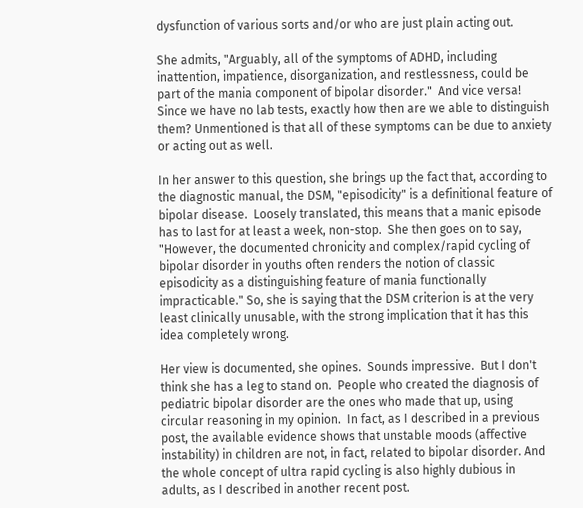dysfunction of various sorts and/or who are just plain acting out.

She admits, "Arguably, all of the symptoms of ADHD, including inattention, impatience, disorganization, and restlessness, could be part of the mania component of bipolar disorder."  And vice versa! Since we have no lab tests, exactly how then are we able to distinguish them? Unmentioned is that all of these symptoms can be due to anxiety or acting out as well.

In her answer to this question, she brings up the fact that, according to the diagnostic manual, the DSM, "episodicity" is a definitional feature of bipolar disease.  Loosely translated, this means that a manic episode has to last for at least a week, non-stop.  She then goes on to say, "However, the documented chronicity and complex/rapid cycling of bipolar disorder in youths often renders the notion of classic episodicity as a distinguishing feature of mania functionally impracticable." So, she is saying that the DSM criterion is at the very least clinically unusable, with the strong implication that it has this idea completely wrong.

Her view is documented, she opines.  Sounds impressive.  But I don't think she has a leg to stand on.  People who created the diagnosis of pediatric bipolar disorder are the ones who made that up, using circular reasoning in my opinion.  In fact, as I described in a previous post, the available evidence shows that unstable moods (affective instability) in children are not, in fact, related to bipolar disorder. And the whole concept of ultra rapid cycling is also highly dubious in adults, as I described in another recent post.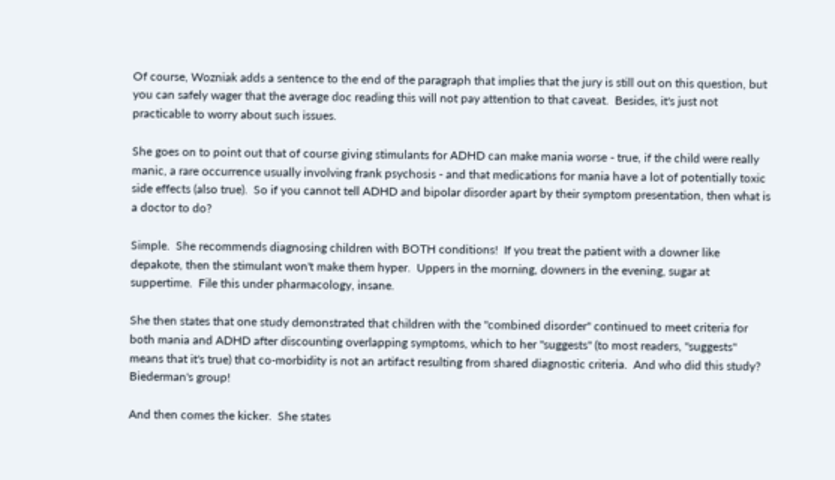Of course, Wozniak adds a sentence to the end of the paragraph that implies that the jury is still out on this question, but you can safely wager that the average doc reading this will not pay attention to that caveat.  Besides, it's just not practicable to worry about such issues.

She goes on to point out that of course giving stimulants for ADHD can make mania worse - true, if the child were really manic, a rare occurrence usually involving frank psychosis - and that medications for mania have a lot of potentially toxic side effects (also true).  So if you cannot tell ADHD and bipolar disorder apart by their symptom presentation, then what is a doctor to do?

Simple.  She recommends diagnosing children with BOTH conditions!  If you treat the patient with a downer like depakote, then the stimulant won't make them hyper.  Uppers in the morning, downers in the evening, sugar at suppertime.  File this under pharmacology, insane.

She then states that one study demonstrated that children with the "combined disorder" continued to meet criteria for both mania and ADHD after discounting overlapping symptoms, which to her "suggests" (to most readers, "suggests" means that it's true) that co-morbidity is not an artifact resulting from shared diagnostic criteria.  And who did this study?  Biederman's group!

And then comes the kicker.  She states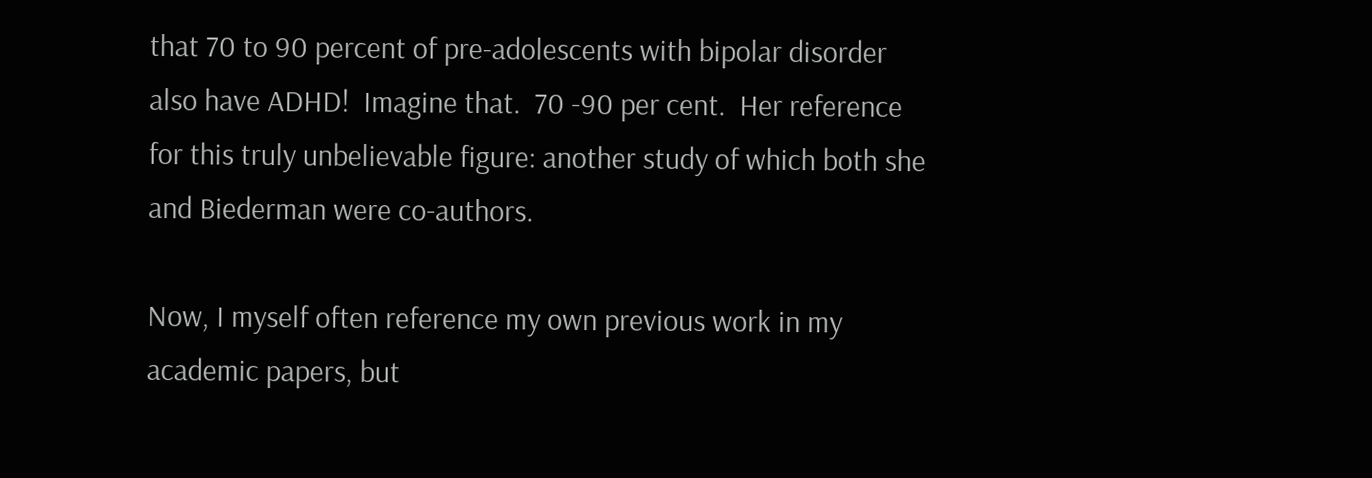that 70 to 90 percent of pre-adolescents with bipolar disorder also have ADHD!  Imagine that.  70 -90 per cent.  Her reference for this truly unbelievable figure: another study of which both she and Biederman were co-authors.

Now, I myself often reference my own previous work in my academic papers, but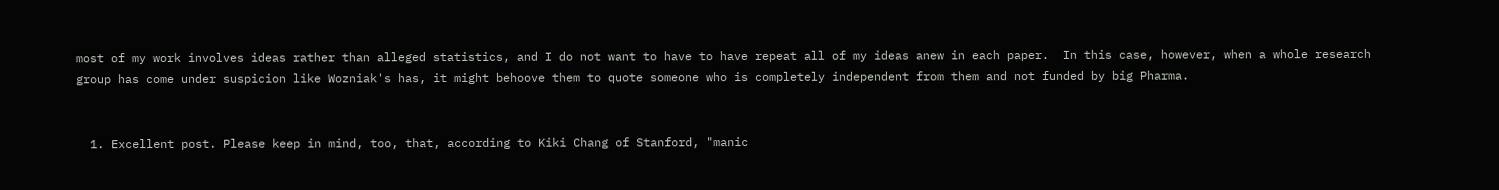most of my work involves ideas rather than alleged statistics, and I do not want to have to have repeat all of my ideas anew in each paper.  In this case, however, when a whole research group has come under suspicion like Wozniak's has, it might behoove them to quote someone who is completely independent from them and not funded by big Pharma.


  1. Excellent post. Please keep in mind, too, that, according to Kiki Chang of Stanford, "manic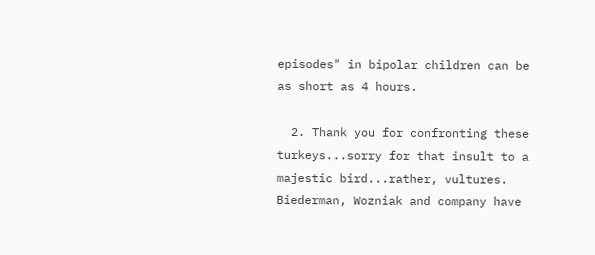episodes" in bipolar children can be as short as 4 hours.

  2. Thank you for confronting these turkeys...sorry for that insult to a majestic bird...rather, vultures. Biederman, Wozniak and company have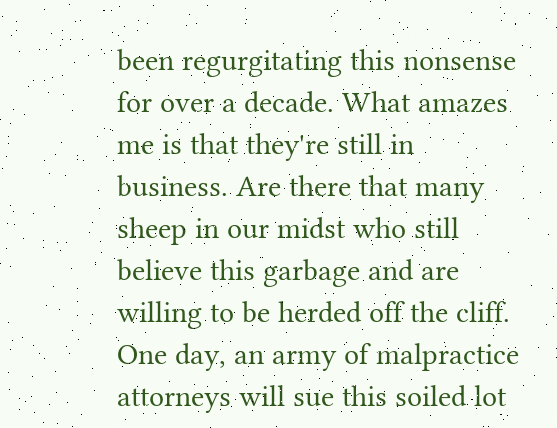been regurgitating this nonsense for over a decade. What amazes me is that they're still in business. Are there that many sheep in our midst who still believe this garbage and are willing to be herded off the cliff. One day, an army of malpractice attorneys will sue this soiled lot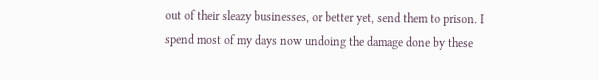out of their sleazy businesses, or better yet, send them to prison. I spend most of my days now undoing the damage done by these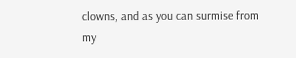clowns, and as you can surmise from my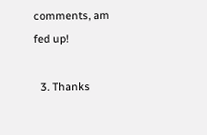comments, am fed up!

  3. Thanks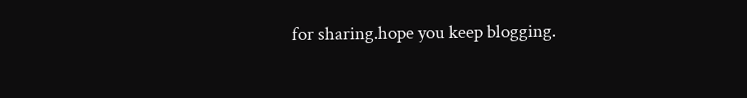for sharing.hope you keep blogging.